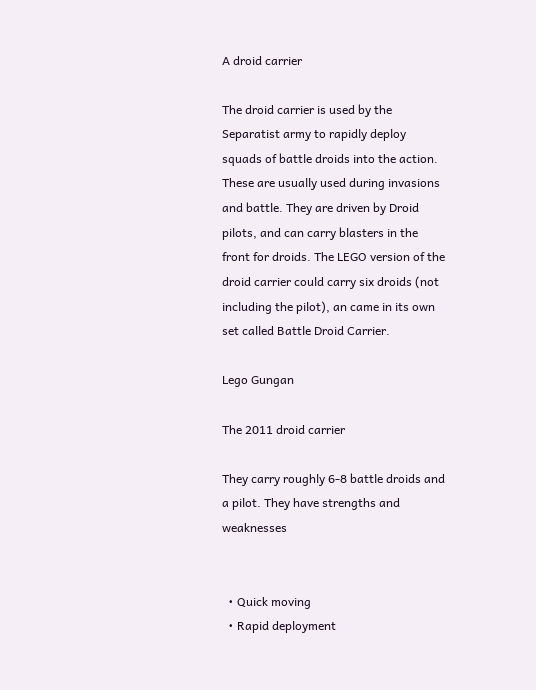A droid carrier

The droid carrier is used by the Separatist army to rapidly deploy squads of battle droids into the action. These are usually used during invasions and battle. They are driven by Droid pilots, and can carry blasters in the front for droids. The LEGO version of the droid carrier could carry six droids (not including the pilot), an came in its own set called Battle Droid Carrier.

Lego Gungan

The 2011 droid carrier

They carry roughly 6-8 battle droids and a pilot. They have strengths and weaknesses


  • Quick moving
  • Rapid deployment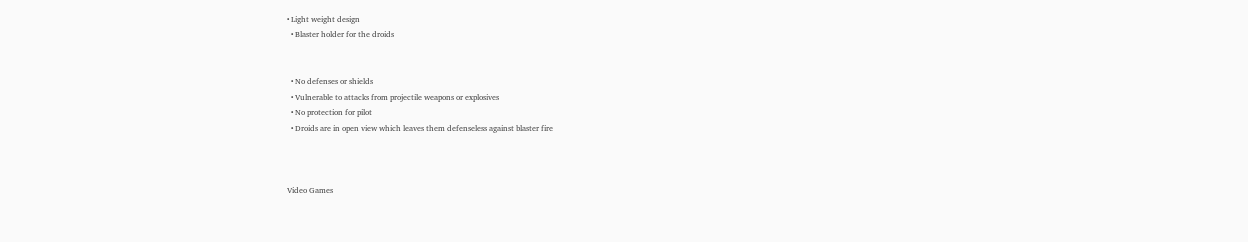• Light weight design
  • Blaster holder for the droids


  • No defenses or shields
  • Vulnerable to attacks from projectile weapons or explosives
  • No protection for pilot
  • Droids are in open view which leaves them defenseless against blaster fire



Video Games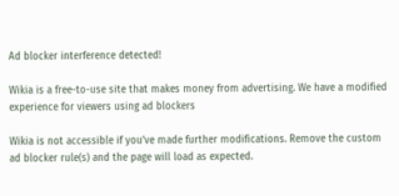Ad blocker interference detected!

Wikia is a free-to-use site that makes money from advertising. We have a modified experience for viewers using ad blockers

Wikia is not accessible if you’ve made further modifications. Remove the custom ad blocker rule(s) and the page will load as expected.